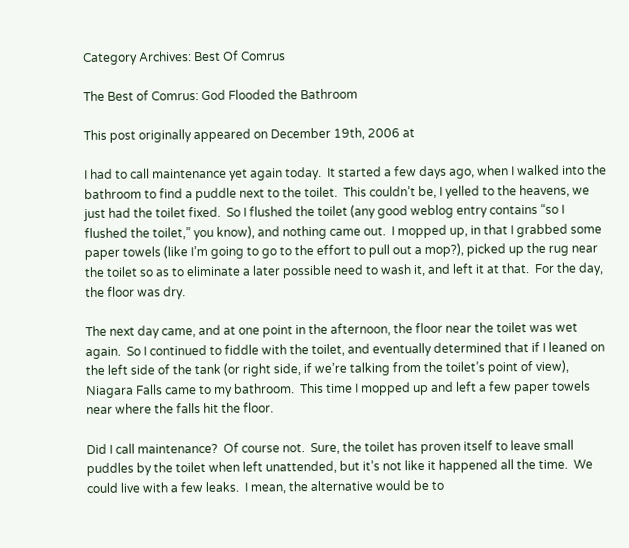Category Archives: Best Of Comrus

The Best of Comrus: God Flooded the Bathroom

This post originally appeared on December 19th, 2006 at

I had to call maintenance yet again today.  It started a few days ago, when I walked into the bathroom to find a puddle next to the toilet.  This couldn’t be, I yelled to the heavens, we just had the toilet fixed.  So I flushed the toilet (any good weblog entry contains “so I flushed the toilet,” you know), and nothing came out.  I mopped up, in that I grabbed some paper towels (like I’m going to go to the effort to pull out a mop?), picked up the rug near the toilet so as to eliminate a later possible need to wash it, and left it at that.  For the day, the floor was dry.

The next day came, and at one point in the afternoon, the floor near the toilet was wet again.  So I continued to fiddle with the toilet, and eventually determined that if I leaned on the left side of the tank (or right side, if we’re talking from the toilet’s point of view), Niagara Falls came to my bathroom.  This time I mopped up and left a few paper towels near where the falls hit the floor.

Did I call maintenance?  Of course not.  Sure, the toilet has proven itself to leave small puddles by the toilet when left unattended, but it’s not like it happened all the time.  We could live with a few leaks.  I mean, the alternative would be to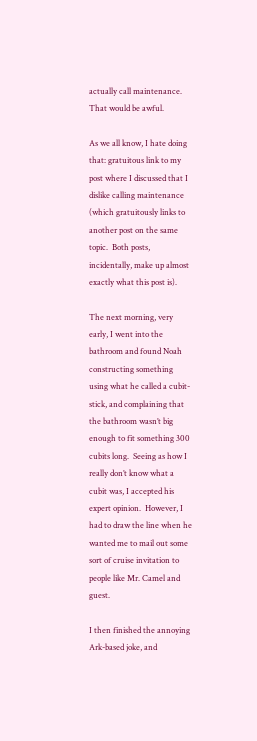actually call maintenance.  That would be awful.

As we all know, I hate doing that: gratuitous link to my post where I discussed that I dislike calling maintenance (which gratuitously links to another post on the same topic.  Both posts, incidentally, make up almost exactly what this post is).

The next morning, very early, I went into the bathroom and found Noah constructing something using what he called a cubit-stick, and complaining that the bathroom wasn’t big enough to fit something 300 cubits long.  Seeing as how I really don’t know what a cubit was, I accepted his expert opinion.  However, I had to draw the line when he wanted me to mail out some sort of cruise invitation to people like Mr. Camel and guest.

I then finished the annoying Ark-based joke, and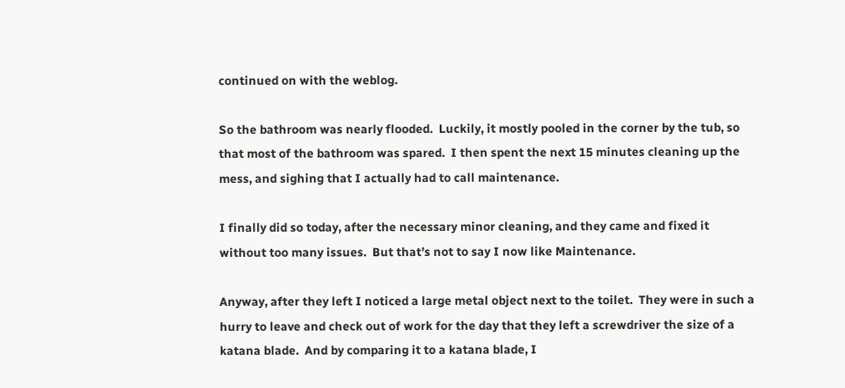continued on with the weblog.

So the bathroom was nearly flooded.  Luckily, it mostly pooled in the corner by the tub, so that most of the bathroom was spared.  I then spent the next 15 minutes cleaning up the mess, and sighing that I actually had to call maintenance.

I finally did so today, after the necessary minor cleaning, and they came and fixed it without too many issues.  But that’s not to say I now like Maintenance.

Anyway, after they left I noticed a large metal object next to the toilet.  They were in such a hurry to leave and check out of work for the day that they left a screwdriver the size of a katana blade.  And by comparing it to a katana blade, I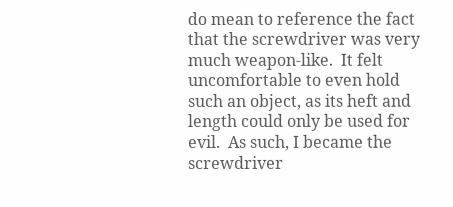do mean to reference the fact that the screwdriver was very much weapon-like.  It felt uncomfortable to even hold such an object, as its heft and length could only be used for evil.  As such, I became the screwdriver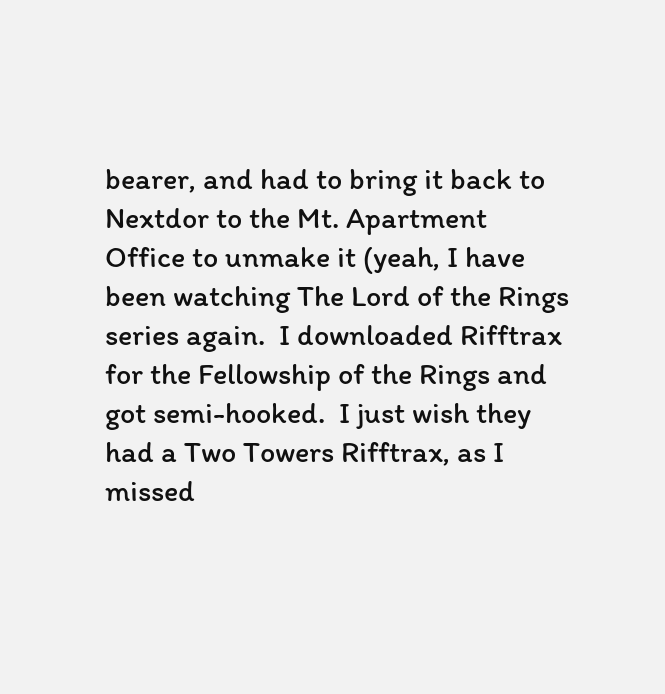bearer, and had to bring it back to Nextdor to the Mt. Apartment Office to unmake it (yeah, I have been watching The Lord of the Rings series again.  I downloaded Rifftrax for the Fellowship of the Rings and got semi-hooked.  I just wish they had a Two Towers Rifftrax, as I missed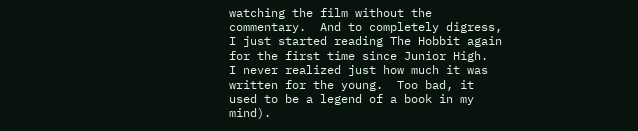watching the film without the commentary.  And to completely digress, I just started reading The Hobbit again for the first time since Junior High.  I never realized just how much it was written for the young.  Too bad, it used to be a legend of a book in my mind).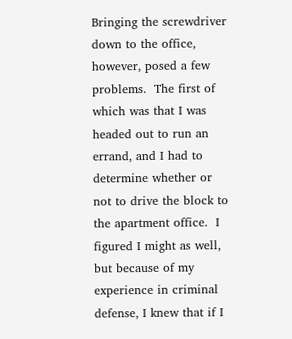Bringing the screwdriver down to the office, however, posed a few problems.  The first of which was that I was headed out to run an errand, and I had to determine whether or not to drive the block to the apartment office.  I figured I might as well, but because of my experience in criminal defense, I knew that if I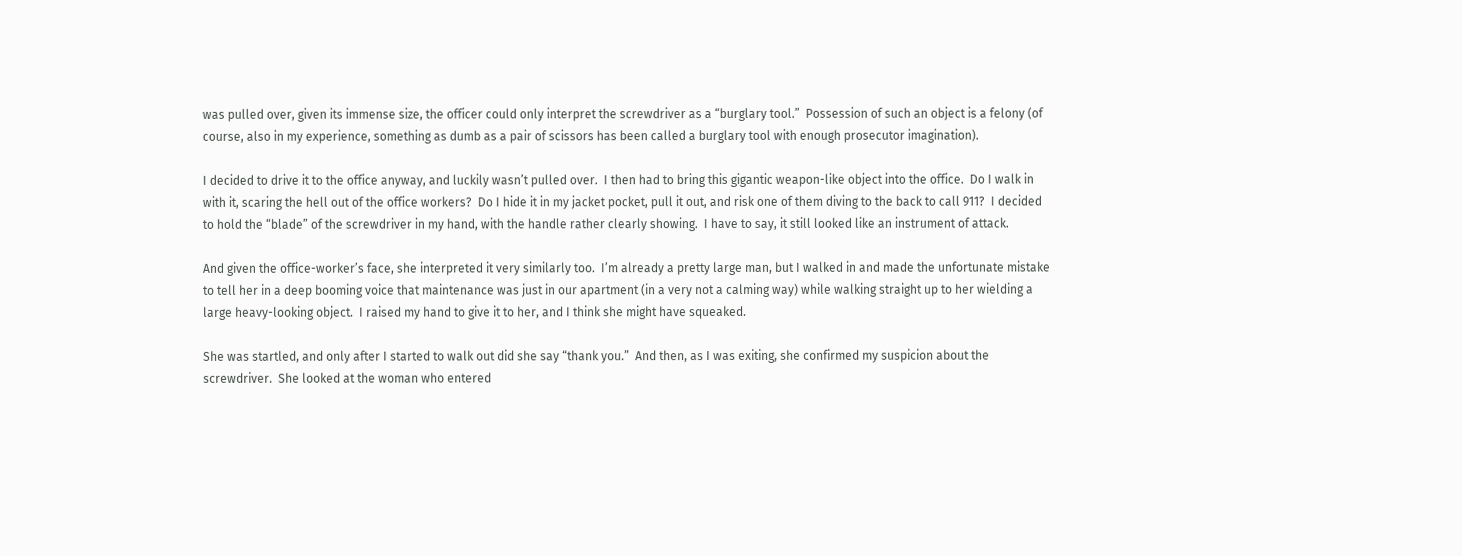was pulled over, given its immense size, the officer could only interpret the screwdriver as a “burglary tool.”  Possession of such an object is a felony (of course, also in my experience, something as dumb as a pair of scissors has been called a burglary tool with enough prosecutor imagination).

I decided to drive it to the office anyway, and luckily wasn’t pulled over.  I then had to bring this gigantic weapon-like object into the office.  Do I walk in with it, scaring the hell out of the office workers?  Do I hide it in my jacket pocket, pull it out, and risk one of them diving to the back to call 911?  I decided to hold the “blade” of the screwdriver in my hand, with the handle rather clearly showing.  I have to say, it still looked like an instrument of attack.

And given the office-worker’s face, she interpreted it very similarly too.  I’m already a pretty large man, but I walked in and made the unfortunate mistake to tell her in a deep booming voice that maintenance was just in our apartment (in a very not a calming way) while walking straight up to her wielding a large heavy-looking object.  I raised my hand to give it to her, and I think she might have squeaked.

She was startled, and only after I started to walk out did she say “thank you.”  And then, as I was exiting, she confirmed my suspicion about the screwdriver.  She looked at the woman who entered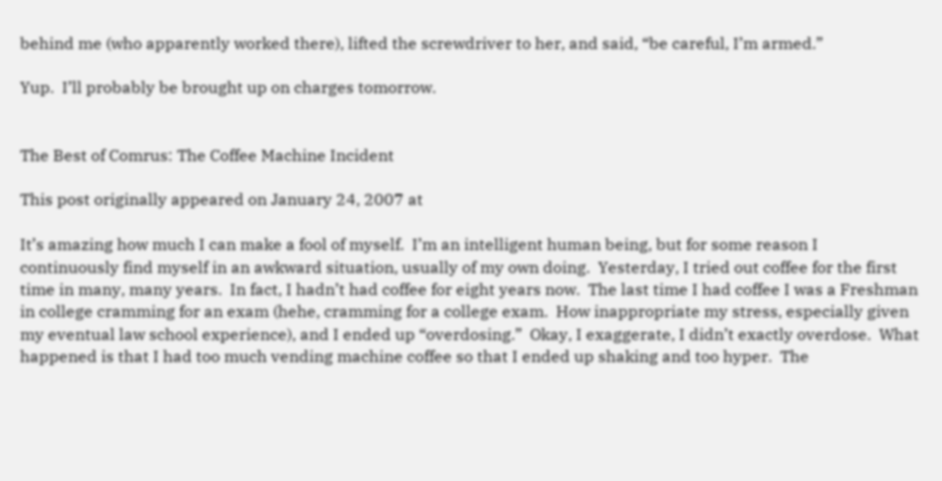behind me (who apparently worked there), lifted the screwdriver to her, and said, “be careful, I’m armed.”

Yup.  I’ll probably be brought up on charges tomorrow.


The Best of Comrus: The Coffee Machine Incident

This post originally appeared on January 24, 2007 at

It’s amazing how much I can make a fool of myself.  I’m an intelligent human being, but for some reason I continuously find myself in an awkward situation, usually of my own doing.  Yesterday, I tried out coffee for the first time in many, many years.  In fact, I hadn’t had coffee for eight years now.  The last time I had coffee I was a Freshman in college cramming for an exam (hehe, cramming for a college exam.  How inappropriate my stress, especially given my eventual law school experience), and I ended up “overdosing.”  Okay, I exaggerate, I didn’t exactly overdose.  What happened is that I had too much vending machine coffee so that I ended up shaking and too hyper.  The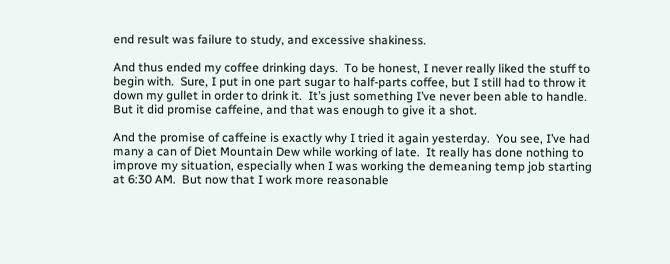end result was failure to study, and excessive shakiness.

And thus ended my coffee drinking days.  To be honest, I never really liked the stuff to begin with.  Sure, I put in one part sugar to half-parts coffee, but I still had to throw it down my gullet in order to drink it.  It’s just something I’ve never been able to handle.  But it did promise caffeine, and that was enough to give it a shot.

And the promise of caffeine is exactly why I tried it again yesterday.  You see, I’ve had many a can of Diet Mountain Dew while working of late.  It really has done nothing to improve my situation, especially when I was working the demeaning temp job starting at 6:30 AM.  But now that I work more reasonable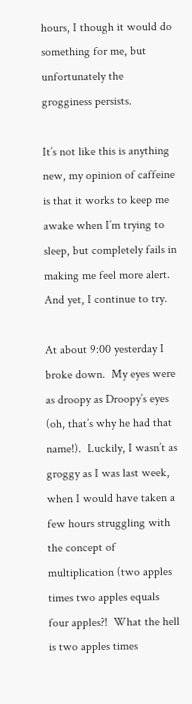hours, I though it would do something for me, but unfortunately the grogginess persists.

It’s not like this is anything new, my opinion of caffeine is that it works to keep me awake when I’m trying to sleep, but completely fails in making me feel more alert.  And yet, I continue to try.

At about 9:00 yesterday I broke down.  My eyes were as droopy as Droopy’s eyes (oh, that’s why he had that name!).  Luckily, I wasn’t as groggy as I was last week, when I would have taken a few hours struggling with the concept of multiplication (two apples times two apples equals four apples?!  What the hell is two apples times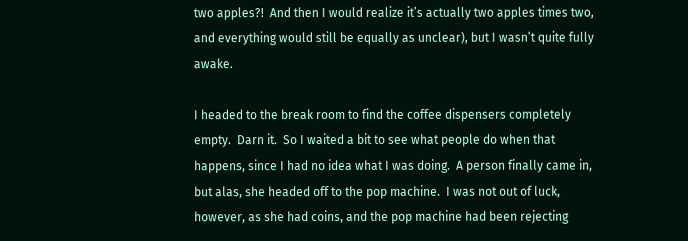two apples?!  And then I would realize it’s actually two apples times two, and everything would still be equally as unclear), but I wasn’t quite fully awake.

I headed to the break room to find the coffee dispensers completely empty.  Darn it.  So I waited a bit to see what people do when that happens, since I had no idea what I was doing.  A person finally came in, but alas, she headed off to the pop machine.  I was not out of luck, however, as she had coins, and the pop machine had been rejecting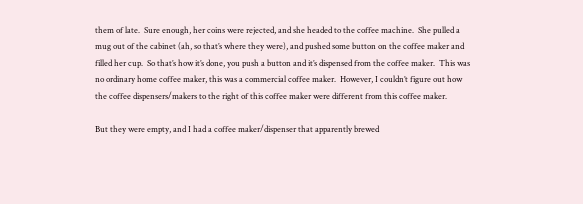them of late.  Sure enough, her coins were rejected, and she headed to the coffee machine.  She pulled a mug out of the cabinet (ah, so that’s where they were), and pushed some button on the coffee maker and filled her cup.  So that’s how it’s done, you push a button and it’s dispensed from the coffee maker.  This was no ordinary home coffee maker, this was a commercial coffee maker.  However, I couldn’t figure out how the coffee dispensers/makers to the right of this coffee maker were different from this coffee maker.

But they were empty, and I had a coffee maker/dispenser that apparently brewed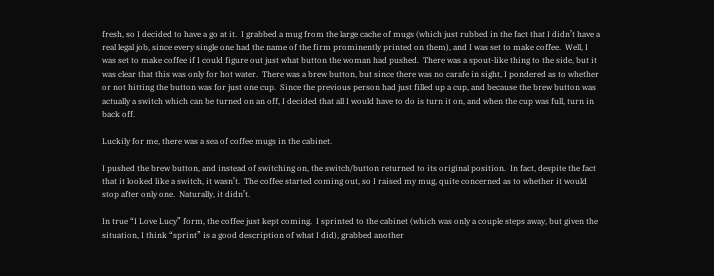fresh, so I decided to have a go at it.  I grabbed a mug from the large cache of mugs (which just rubbed in the fact that I didn’t have a real legal job, since every single one had the name of the firm prominently printed on them), and I was set to make coffee.  Well, I was set to make coffee if I could figure out just what button the woman had pushed.  There was a spout-like thing to the side, but it was clear that this was only for hot water.  There was a brew button, but since there was no carafe in sight, I pondered as to whether or not hitting the button was for just one cup.  Since the previous person had just filled up a cup, and because the brew button was actually a switch which can be turned on an off, I decided that all I would have to do is turn it on, and when the cup was full, turn in back off.

Luckily for me, there was a sea of coffee mugs in the cabinet.

I pushed the brew button, and instead of switching on, the switch/button returned to its original position.  In fact, despite the fact that it looked like a switch, it wasn’t.  The coffee started coming out, so I raised my mug, quite concerned as to whether it would stop after only one.  Naturally, it didn’t.

In true “I Love Lucy” form, the coffee just kept coming.  I sprinted to the cabinet (which was only a couple steps away, but given the situation, I think “sprint” is a good description of what I did), grabbed another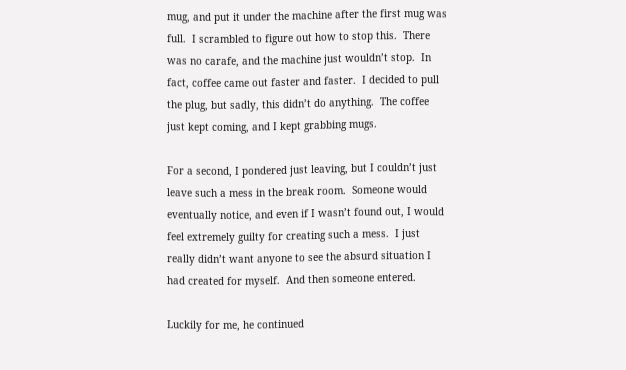mug, and put it under the machine after the first mug was full.  I scrambled to figure out how to stop this.  There was no carafe, and the machine just wouldn’t stop.  In fact, coffee came out faster and faster.  I decided to pull the plug, but sadly, this didn’t do anything.  The coffee just kept coming, and I kept grabbing mugs.

For a second, I pondered just leaving, but I couldn’t just leave such a mess in the break room.  Someone would eventually notice, and even if I wasn’t found out, I would feel extremely guilty for creating such a mess.  I just really didn’t want anyone to see the absurd situation I had created for myself.  And then someone entered.

Luckily for me, he continued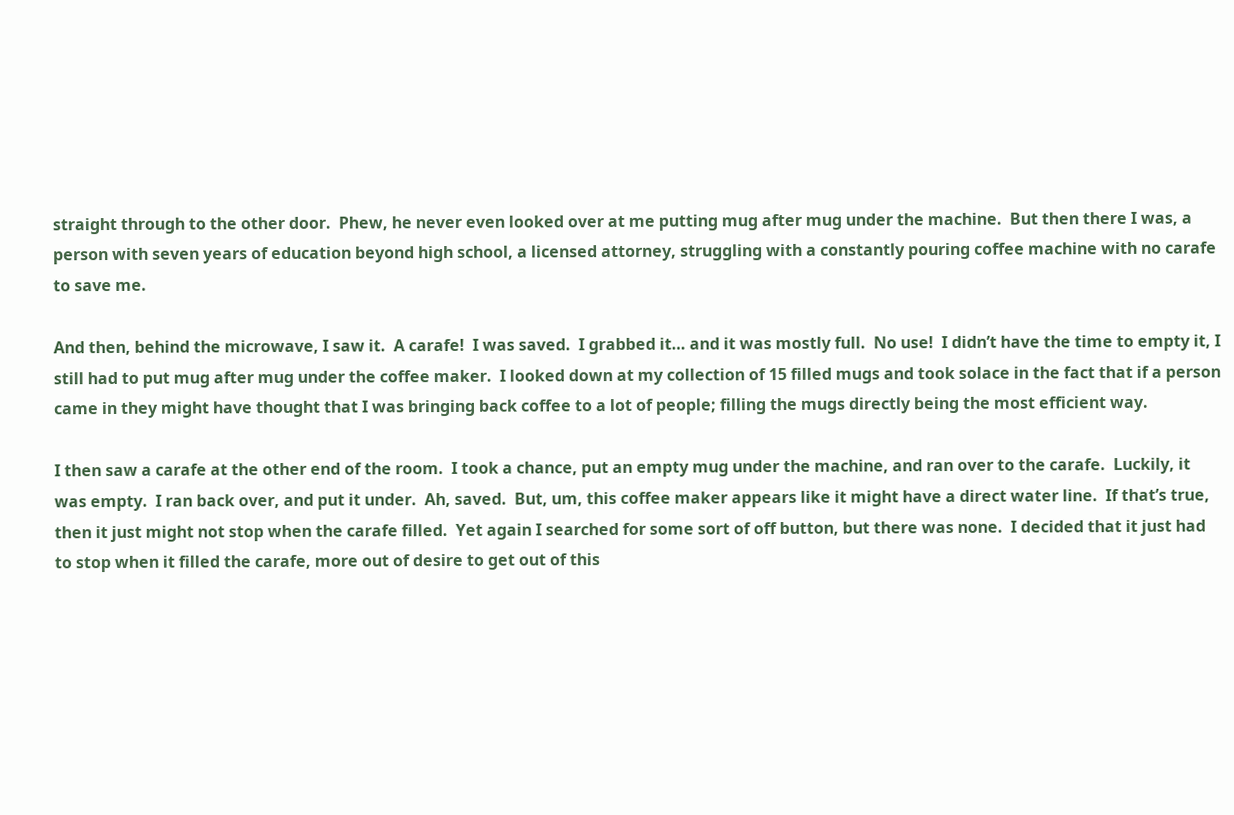straight through to the other door.  Phew, he never even looked over at me putting mug after mug under the machine.  But then there I was, a person with seven years of education beyond high school, a licensed attorney, struggling with a constantly pouring coffee machine with no carafe to save me.

And then, behind the microwave, I saw it.  A carafe!  I was saved.  I grabbed it… and it was mostly full.  No use!  I didn’t have the time to empty it, I still had to put mug after mug under the coffee maker.  I looked down at my collection of 15 filled mugs and took solace in the fact that if a person came in they might have thought that I was bringing back coffee to a lot of people; filling the mugs directly being the most efficient way.

I then saw a carafe at the other end of the room.  I took a chance, put an empty mug under the machine, and ran over to the carafe.  Luckily, it was empty.  I ran back over, and put it under.  Ah, saved.  But, um, this coffee maker appears like it might have a direct water line.  If that’s true, then it just might not stop when the carafe filled.  Yet again I searched for some sort of off button, but there was none.  I decided that it just had to stop when it filled the carafe, more out of desire to get out of this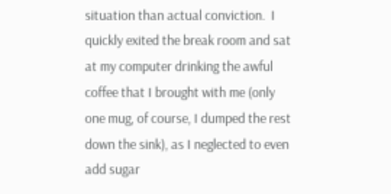situation than actual conviction.  I quickly exited the break room and sat at my computer drinking the awful coffee that I brought with me (only one mug, of course, I dumped the rest down the sink), as I neglected to even add sugar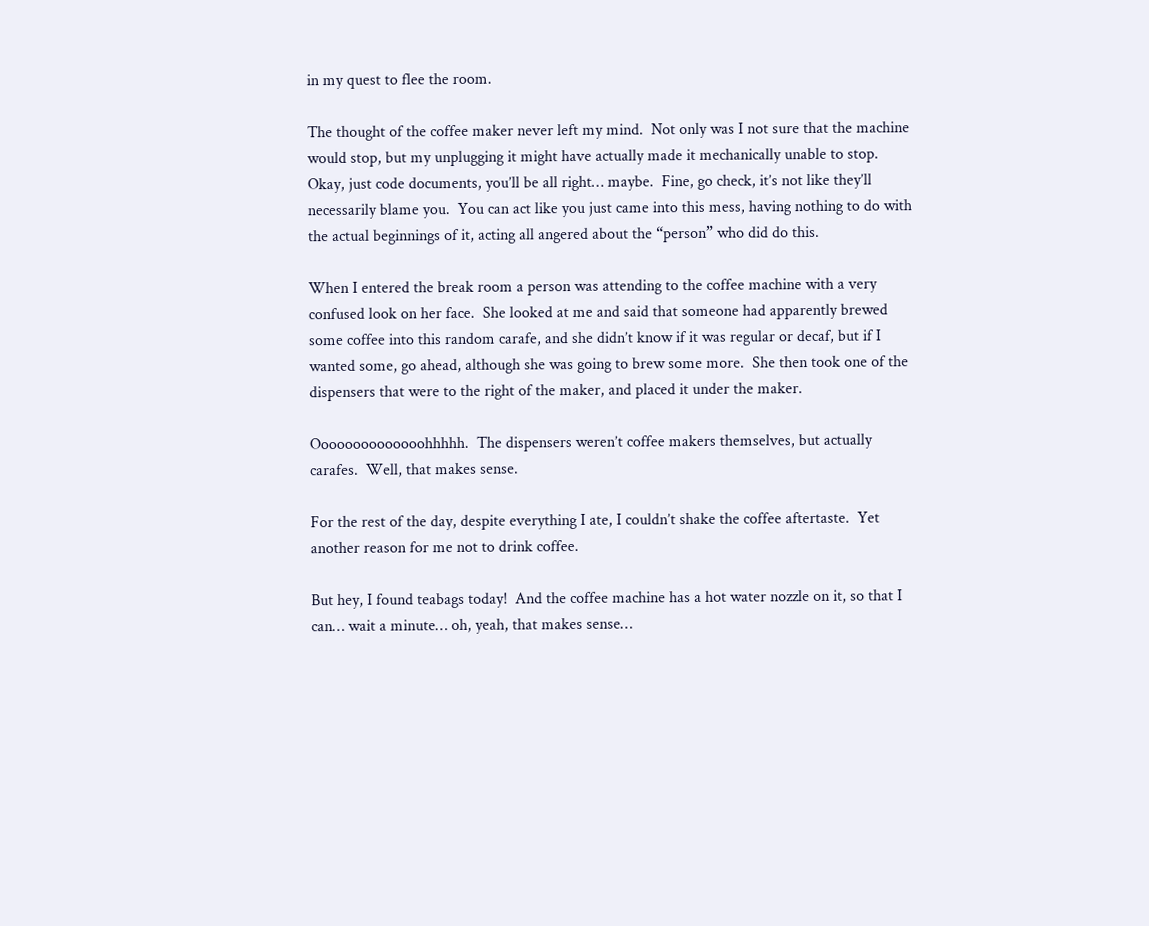in my quest to flee the room.

The thought of the coffee maker never left my mind.  Not only was I not sure that the machine would stop, but my unplugging it might have actually made it mechanically unable to stop.  Okay, just code documents, you’ll be all right… maybe.  Fine, go check, it’s not like they’ll necessarily blame you.  You can act like you just came into this mess, having nothing to do with the actual beginnings of it, acting all angered about the “person” who did do this.

When I entered the break room a person was attending to the coffee machine with a very confused look on her face.  She looked at me and said that someone had apparently brewed some coffee into this random carafe, and she didn’t know if it was regular or decaf, but if I wanted some, go ahead, although she was going to brew some more.  She then took one of the dispensers that were to the right of the maker, and placed it under the maker.

Oooooooooooooohhhhh.  The dispensers weren’t coffee makers themselves, but actually carafes.  Well, that makes sense.

For the rest of the day, despite everything I ate, I couldn’t shake the coffee aftertaste.  Yet another reason for me not to drink coffee.

But hey, I found teabags today!  And the coffee machine has a hot water nozzle on it, so that I can… wait a minute… oh, yeah, that makes sense…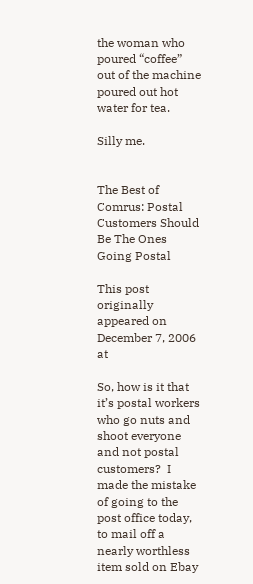the woman who poured “coffee” out of the machine poured out hot water for tea.

Silly me.


The Best of Comrus: Postal Customers Should Be The Ones Going Postal

This post originally appeared on December 7, 2006 at

So, how is it that it’s postal workers who go nuts and shoot everyone and not postal customers?  I made the mistake of going to the post office today, to mail off a nearly worthless item sold on Ebay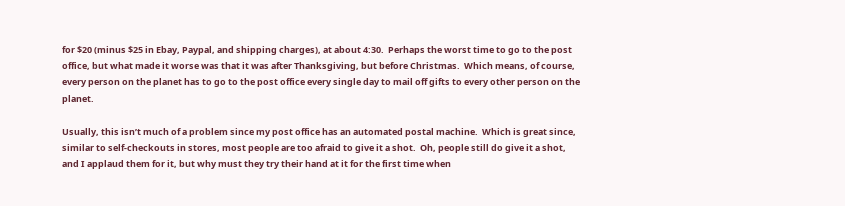for $20 (minus $25 in Ebay, Paypal, and shipping charges), at about 4:30.  Perhaps the worst time to go to the post office, but what made it worse was that it was after Thanksgiving, but before Christmas.  Which means, of course, every person on the planet has to go to the post office every single day to mail off gifts to every other person on the planet.

Usually, this isn’t much of a problem since my post office has an automated postal machine.  Which is great since, similar to self-checkouts in stores, most people are too afraid to give it a shot.  Oh, people still do give it a shot, and I applaud them for it, but why must they try their hand at it for the first time when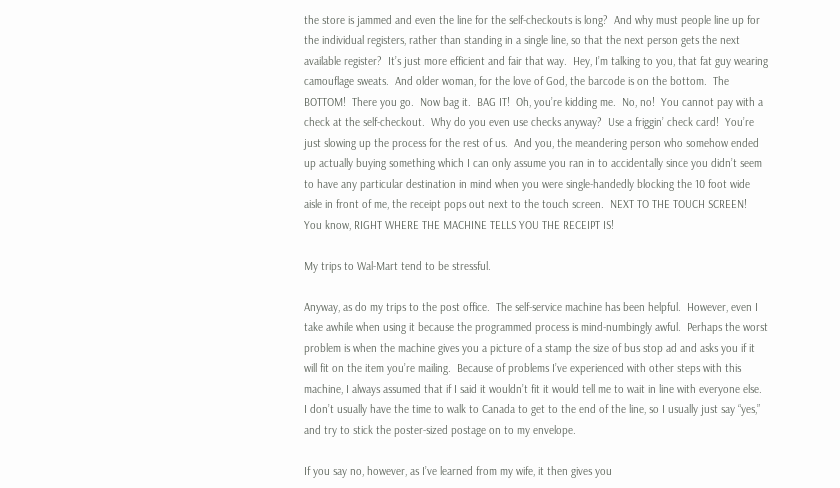the store is jammed and even the line for the self-checkouts is long?  And why must people line up for the individual registers, rather than standing in a single line, so that the next person gets the next available register?  It’s just more efficient and fair that way.  Hey, I’m talking to you, that fat guy wearing camouflage sweats.  And older woman, for the love of God, the barcode is on the bottom.  The BOTTOM!  There you go.  Now bag it.  BAG IT!  Oh, you’re kidding me.  No, no!  You cannot pay with a check at the self-checkout.  Why do you even use checks anyway?  Use a friggin’ check card!  You’re just slowing up the process for the rest of us.  And you, the meandering person who somehow ended up actually buying something which I can only assume you ran in to accidentally since you didn’t seem to have any particular destination in mind when you were single-handedly blocking the 10 foot wide aisle in front of me, the receipt pops out next to the touch screen.  NEXT TO THE TOUCH SCREEN!  You know, RIGHT WHERE THE MACHINE TELLS YOU THE RECEIPT IS!

My trips to Wal-Mart tend to be stressful.

Anyway, as do my trips to the post office.  The self-service machine has been helpful.  However, even I take awhile when using it because the programmed process is mind-numbingly awful.  Perhaps the worst problem is when the machine gives you a picture of a stamp the size of bus stop ad and asks you if it will fit on the item you’re mailing.  Because of problems I’ve experienced with other steps with this machine, I always assumed that if I said it wouldn’t fit it would tell me to wait in line with everyone else.  I don’t usually have the time to walk to Canada to get to the end of the line, so I usually just say “yes,” and try to stick the poster-sized postage on to my envelope.

If you say no, however, as I’ve learned from my wife, it then gives you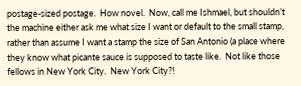postage-sized postage.  How novel.  Now, call me Ishmael, but shouldn’t the machine either ask me what size I want or default to the small stamp, rather than assume I want a stamp the size of San Antonio (a place where they know what picante sauce is supposed to taste like.  Not like those fellows in New York City.  New York City?!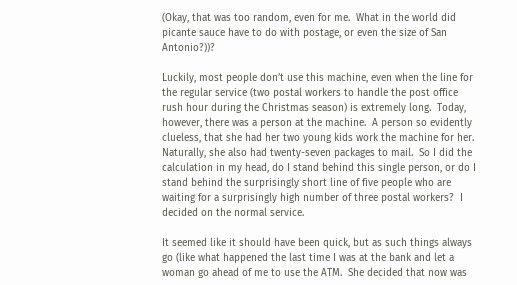(Okay, that was too random, even for me.  What in the world did picante sauce have to do with postage, or even the size of San Antonio?))?

Luckily, most people don’t use this machine, even when the line for the regular service (two postal workers to handle the post office rush hour during the Christmas season) is extremely long.  Today, however, there was a person at the machine.  A person so evidently clueless, that she had her two young kids work the machine for her.  Naturally, she also had twenty-seven packages to mail.  So I did the calculation in my head, do I stand behind this single person, or do I stand behind the surprisingly short line of five people who are waiting for a surprisingly high number of three postal workers?  I decided on the normal service.

It seemed like it should have been quick, but as such things always go (like what happened the last time I was at the bank and let a woman go ahead of me to use the ATM.  She decided that now was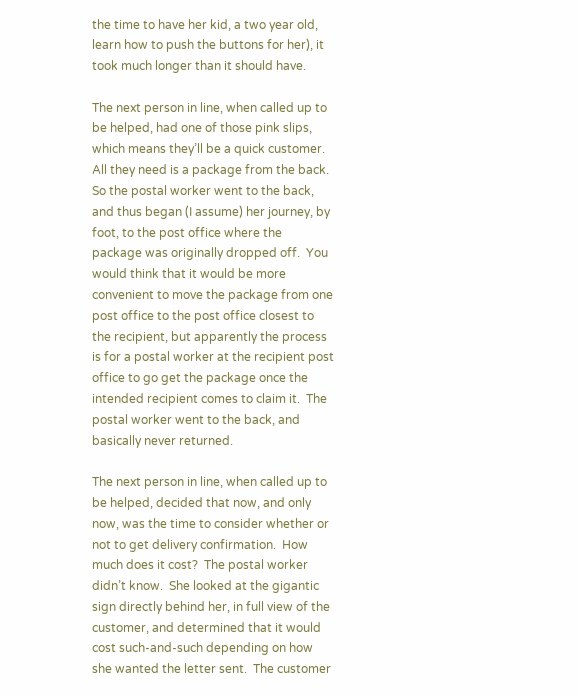the time to have her kid, a two year old, learn how to push the buttons for her), it took much longer than it should have.

The next person in line, when called up to be helped, had one of those pink slips, which means they’ll be a quick customer.  All they need is a package from the back.  So the postal worker went to the back, and thus began (I assume) her journey, by foot, to the post office where the package was originally dropped off.  You would think that it would be more convenient to move the package from one post office to the post office closest to the recipient, but apparently the process is for a postal worker at the recipient post office to go get the package once the intended recipient comes to claim it.  The postal worker went to the back, and basically never returned.

The next person in line, when called up to be helped, decided that now, and only now, was the time to consider whether or not to get delivery confirmation.  How much does it cost?  The postal worker didn’t know.  She looked at the gigantic sign directly behind her, in full view of the customer, and determined that it would cost such-and-such depending on how she wanted the letter sent.  The customer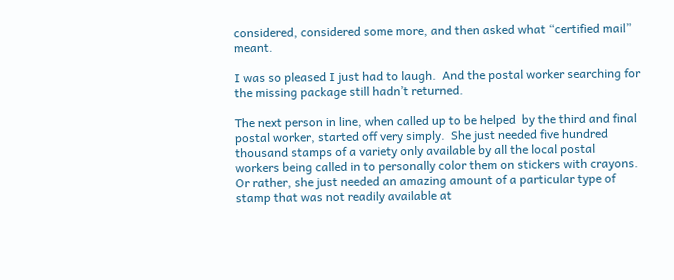considered, considered some more, and then asked what “certified mail” meant.

I was so pleased I just had to laugh.  And the postal worker searching for the missing package still hadn’t returned.

The next person in line, when called up to be helped  by the third and final postal worker, started off very simply.  She just needed five hundred thousand stamps of a variety only available by all the local postal workers being called in to personally color them on stickers with crayons.  Or rather, she just needed an amazing amount of a particular type of stamp that was not readily available at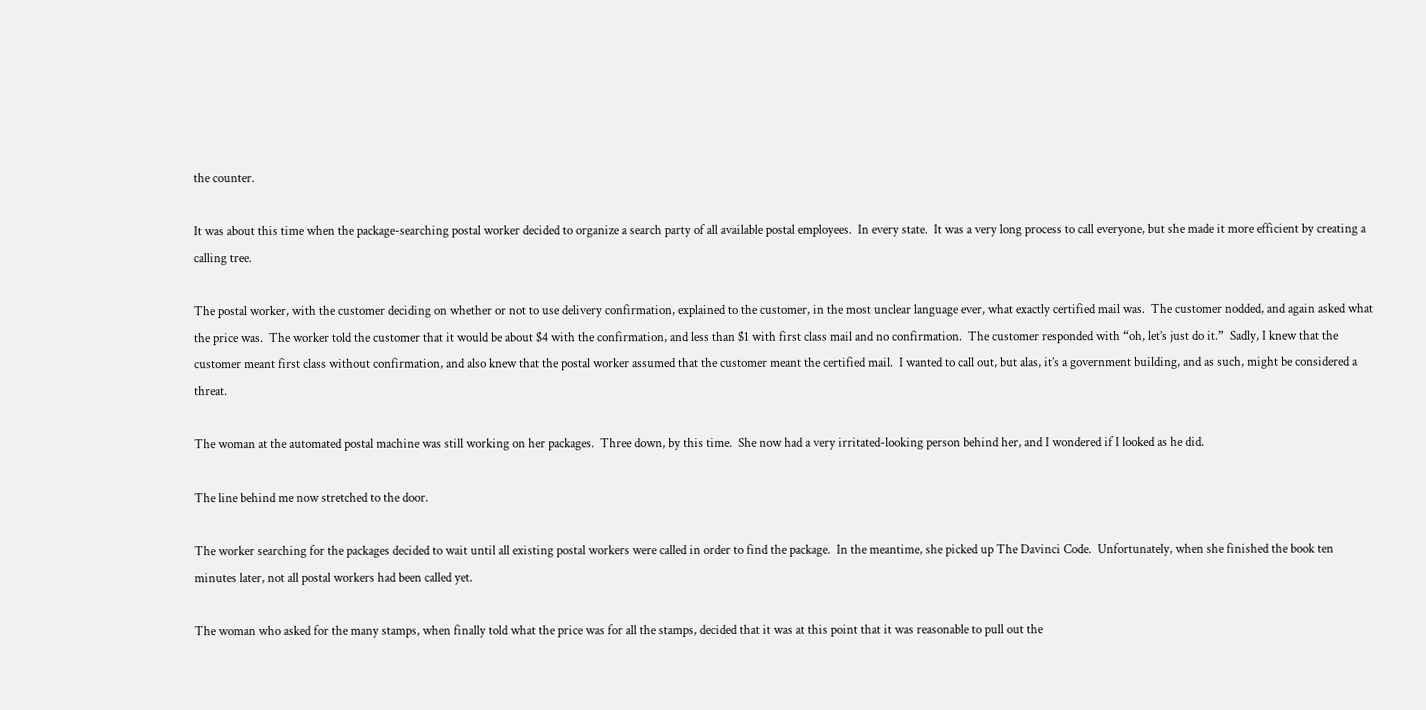the counter.

It was about this time when the package-searching postal worker decided to organize a search party of all available postal employees.  In every state.  It was a very long process to call everyone, but she made it more efficient by creating a calling tree.

The postal worker, with the customer deciding on whether or not to use delivery confirmation, explained to the customer, in the most unclear language ever, what exactly certified mail was.  The customer nodded, and again asked what the price was.  The worker told the customer that it would be about $4 with the confirmation, and less than $1 with first class mail and no confirmation.  The customer responded with “oh, let’s just do it.”  Sadly, I knew that the customer meant first class without confirmation, and also knew that the postal worker assumed that the customer meant the certified mail.  I wanted to call out, but alas, it’s a government building, and as such, might be considered a threat.

The woman at the automated postal machine was still working on her packages.  Three down, by this time.  She now had a very irritated-looking person behind her, and I wondered if I looked as he did.

The line behind me now stretched to the door.

The worker searching for the packages decided to wait until all existing postal workers were called in order to find the package.  In the meantime, she picked up The Davinci Code.  Unfortunately, when she finished the book ten minutes later, not all postal workers had been called yet.

The woman who asked for the many stamps, when finally told what the price was for all the stamps, decided that it was at this point that it was reasonable to pull out the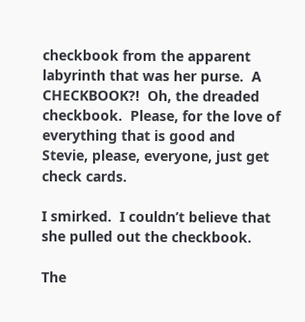checkbook from the apparent labyrinth that was her purse.  A CHECKBOOK?!  Oh, the dreaded checkbook.  Please, for the love of everything that is good and Stevie, please, everyone, just get check cards.

I smirked.  I couldn’t believe that she pulled out the checkbook.

The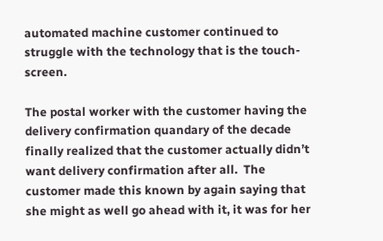automated machine customer continued to struggle with the technology that is the touch-screen.

The postal worker with the customer having the delivery confirmation quandary of the decade finally realized that the customer actually didn’t want delivery confirmation after all.  The customer made this known by again saying that she might as well go ahead with it, it was for her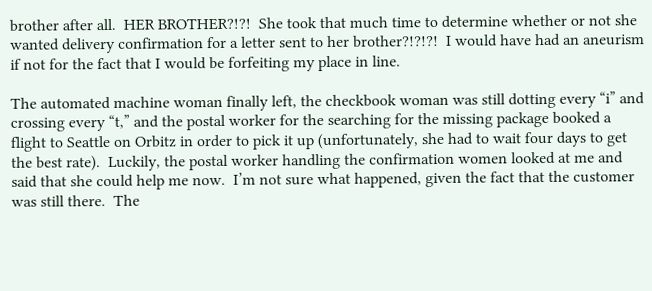brother after all.  HER BROTHER?!?!  She took that much time to determine whether or not she wanted delivery confirmation for a letter sent to her brother?!?!?!  I would have had an aneurism if not for the fact that I would be forfeiting my place in line.

The automated machine woman finally left, the checkbook woman was still dotting every “i” and crossing every “t,” and the postal worker for the searching for the missing package booked a flight to Seattle on Orbitz in order to pick it up (unfortunately, she had to wait four days to get the best rate).  Luckily, the postal worker handling the confirmation women looked at me and said that she could help me now.  I’m not sure what happened, given the fact that the customer was still there.  The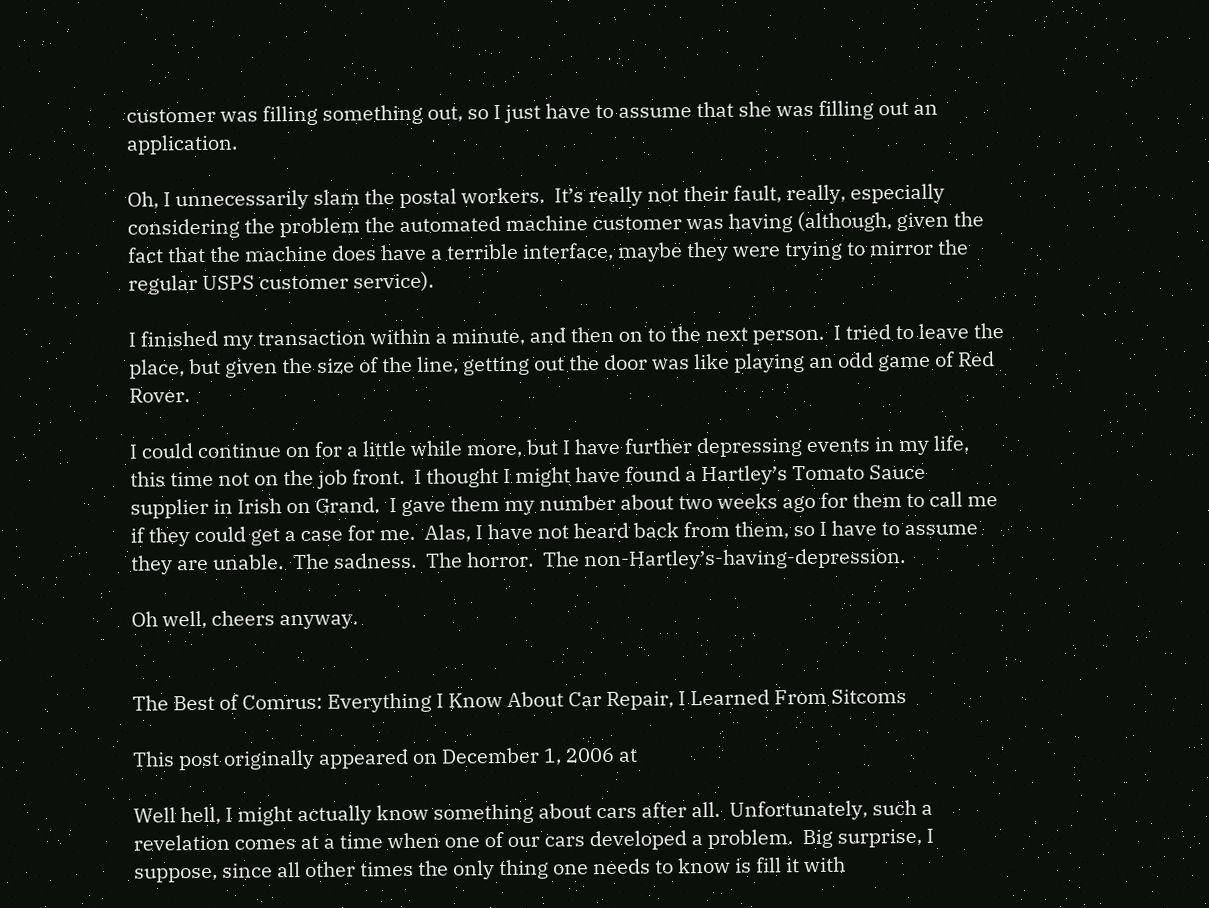customer was filling something out, so I just have to assume that she was filling out an application.

Oh, I unnecessarily slam the postal workers.  It’s really not their fault, really, especially considering the problem the automated machine customer was having (although, given the fact that the machine does have a terrible interface, maybe they were trying to mirror the regular USPS customer service).

I finished my transaction within a minute, and then on to the next person.  I tried to leave the place, but given the size of the line, getting out the door was like playing an odd game of Red Rover.

I could continue on for a little while more, but I have further depressing events in my life, this time not on the job front.  I thought I might have found a Hartley’s Tomato Sauce supplier in Irish on Grand.  I gave them my number about two weeks ago for them to call me if they could get a case for me.  Alas, I have not heard back from them, so I have to assume they are unable.  The sadness.  The horror.  The non-Hartley’s-having-depression.

Oh well, cheers anyway.


The Best of Comrus: Everything I Know About Car Repair, I Learned From Sitcoms

This post originally appeared on December 1, 2006 at

Well hell, I might actually know something about cars after all.  Unfortunately, such a revelation comes at a time when one of our cars developed a problem.  Big surprise, I suppose, since all other times the only thing one needs to know is fill it with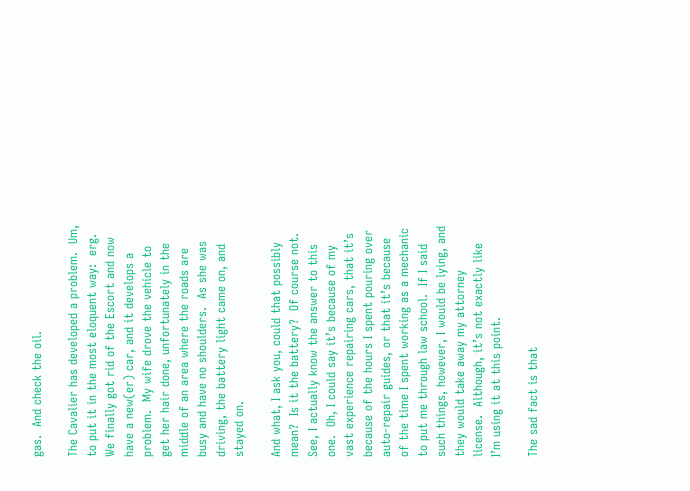gas.  And check the oil.

The Cavalier has developed a problem.  Um, to put it in the most eloquent way:  erg.  We finally got rid of the Escort and now have a new(er) car, and it develops a problem.  My wife drove the vehicle to get her hair done, unfortunately in the middle of an area where the roads are busy and have no shoulders.  As she was driving, the battery light came on, and stayed on.

And what, I ask you, could that possibly mean?  Is it the battery?  Of course not.  See, I actually know the answer to this one.  Oh, I could say it’s because of my vast experience repairing cars, that it’s because of the hours I spent pouring over auto-repair guides, or that it’s because of the time I spent working as a mechanic to put me through law school.  If I said such things, however, I would be lying, and they would take away my attorney license.  Although, it’s not exactly like I’m using it at this point.

The sad fact is that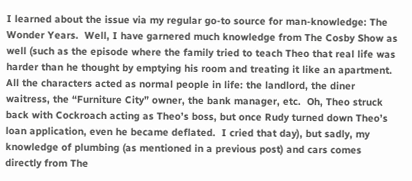I learned about the issue via my regular go-to source for man-knowledge: The Wonder Years.  Well, I have garnered much knowledge from The Cosby Show as well (such as the episode where the family tried to teach Theo that real life was harder than he thought by emptying his room and treating it like an apartment.  All the characters acted as normal people in life: the landlord, the diner waitress, the “Furniture City” owner, the bank manager, etc.  Oh, Theo struck back with Cockroach acting as Theo’s boss, but once Rudy turned down Theo’s loan application, even he became deflated.  I cried that day), but sadly, my knowledge of plumbing (as mentioned in a previous post) and cars comes directly from The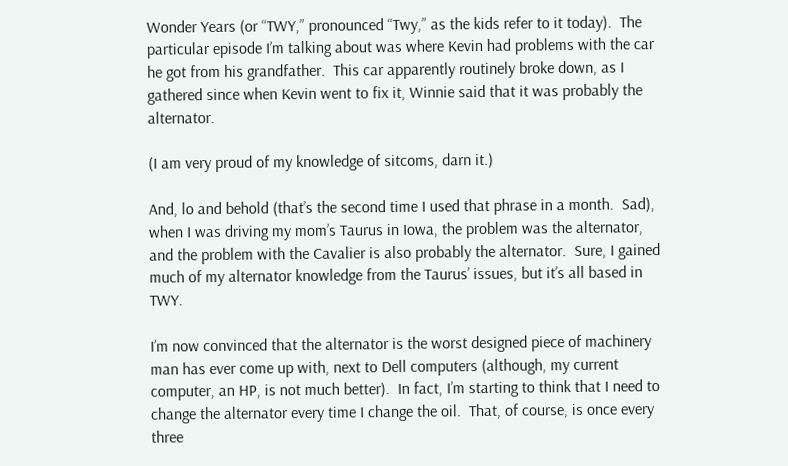Wonder Years (or “TWY,” pronounced “Twy,” as the kids refer to it today).  The particular episode I’m talking about was where Kevin had problems with the car he got from his grandfather.  This car apparently routinely broke down, as I gathered since when Kevin went to fix it, Winnie said that it was probably the alternator.

(I am very proud of my knowledge of sitcoms, darn it.)

And, lo and behold (that’s the second time I used that phrase in a month.  Sad), when I was driving my mom’s Taurus in Iowa, the problem was the alternator, and the problem with the Cavalier is also probably the alternator.  Sure, I gained much of my alternator knowledge from the Taurus’ issues, but it’s all based in TWY.

I’m now convinced that the alternator is the worst designed piece of machinery man has ever come up with, next to Dell computers (although, my current computer, an HP, is not much better).  In fact, I’m starting to think that I need to change the alternator every time I change the oil.  That, of course, is once every three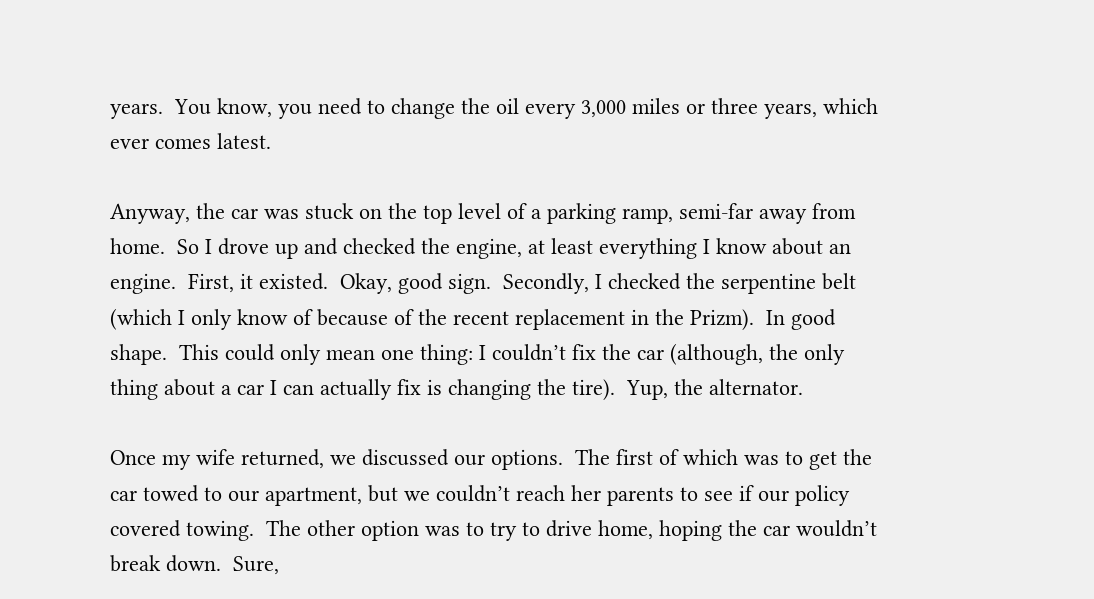years.  You know, you need to change the oil every 3,000 miles or three years, which ever comes latest.

Anyway, the car was stuck on the top level of a parking ramp, semi-far away from home.  So I drove up and checked the engine, at least everything I know about an engine.  First, it existed.  Okay, good sign.  Secondly, I checked the serpentine belt (which I only know of because of the recent replacement in the Prizm).  In good shape.  This could only mean one thing: I couldn’t fix the car (although, the only thing about a car I can actually fix is changing the tire).  Yup, the alternator.

Once my wife returned, we discussed our options.  The first of which was to get the car towed to our apartment, but we couldn’t reach her parents to see if our policy covered towing.  The other option was to try to drive home, hoping the car wouldn’t break down.  Sure,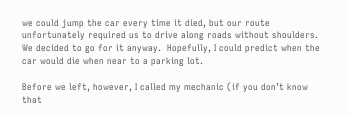we could jump the car every time it died, but our route unfortunately required us to drive along roads without shoulders.  We decided to go for it anyway.  Hopefully, I could predict when the car would die when near to a parking lot.

Before we left, however, I called my mechanic (if you don’t know that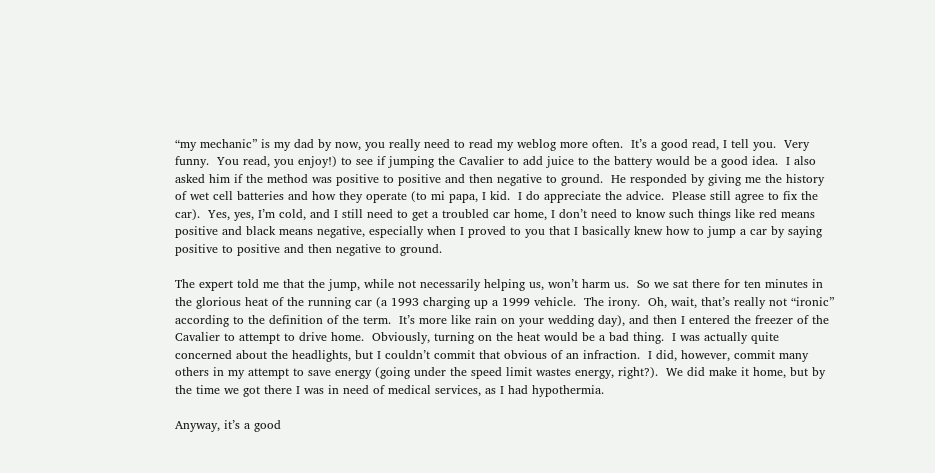“my mechanic” is my dad by now, you really need to read my weblog more often.  It’s a good read, I tell you.  Very funny.  You read, you enjoy!) to see if jumping the Cavalier to add juice to the battery would be a good idea.  I also asked him if the method was positive to positive and then negative to ground.  He responded by giving me the history of wet cell batteries and how they operate (to mi papa, I kid.  I do appreciate the advice.  Please still agree to fix the car).  Yes, yes, I’m cold, and I still need to get a troubled car home, I don’t need to know such things like red means positive and black means negative, especially when I proved to you that I basically knew how to jump a car by saying positive to positive and then negative to ground.

The expert told me that the jump, while not necessarily helping us, won’t harm us.  So we sat there for ten minutes in the glorious heat of the running car (a 1993 charging up a 1999 vehicle.  The irony.  Oh, wait, that’s really not “ironic” according to the definition of the term.  It’s more like rain on your wedding day), and then I entered the freezer of the Cavalier to attempt to drive home.  Obviously, turning on the heat would be a bad thing.  I was actually quite concerned about the headlights, but I couldn’t commit that obvious of an infraction.  I did, however, commit many others in my attempt to save energy (going under the speed limit wastes energy, right?).  We did make it home, but by the time we got there I was in need of medical services, as I had hypothermia.

Anyway, it’s a good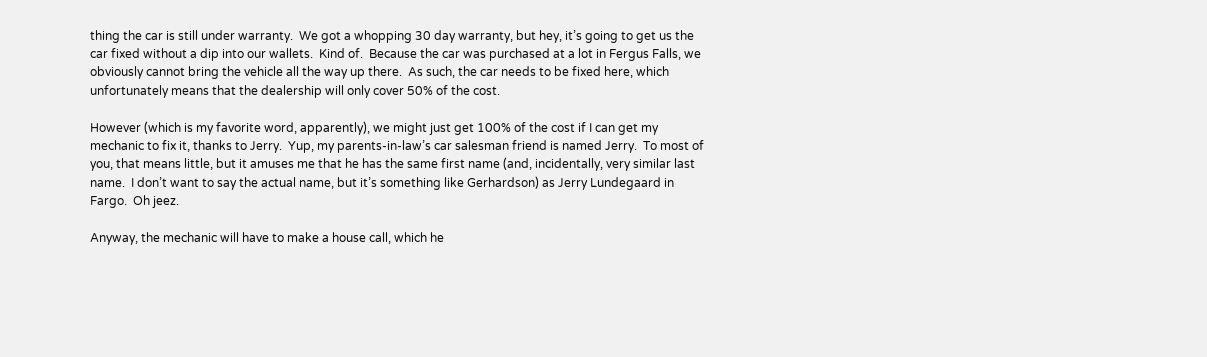thing the car is still under warranty.  We got a whopping 30 day warranty, but hey, it’s going to get us the car fixed without a dip into our wallets.  Kind of.  Because the car was purchased at a lot in Fergus Falls, we obviously cannot bring the vehicle all the way up there.  As such, the car needs to be fixed here, which unfortunately means that the dealership will only cover 50% of the cost.

However (which is my favorite word, apparently), we might just get 100% of the cost if I can get my mechanic to fix it, thanks to Jerry.  Yup, my parents-in-law’s car salesman friend is named Jerry.  To most of you, that means little, but it amuses me that he has the same first name (and, incidentally, very similar last name.  I don’t want to say the actual name, but it’s something like Gerhardson) as Jerry Lundegaard in Fargo.  Oh jeez.

Anyway, the mechanic will have to make a house call, which he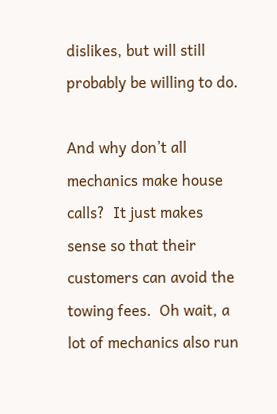dislikes, but will still probably be willing to do.

And why don’t all mechanics make house calls?  It just makes sense so that their customers can avoid the towing fees.  Oh wait, a lot of mechanics also run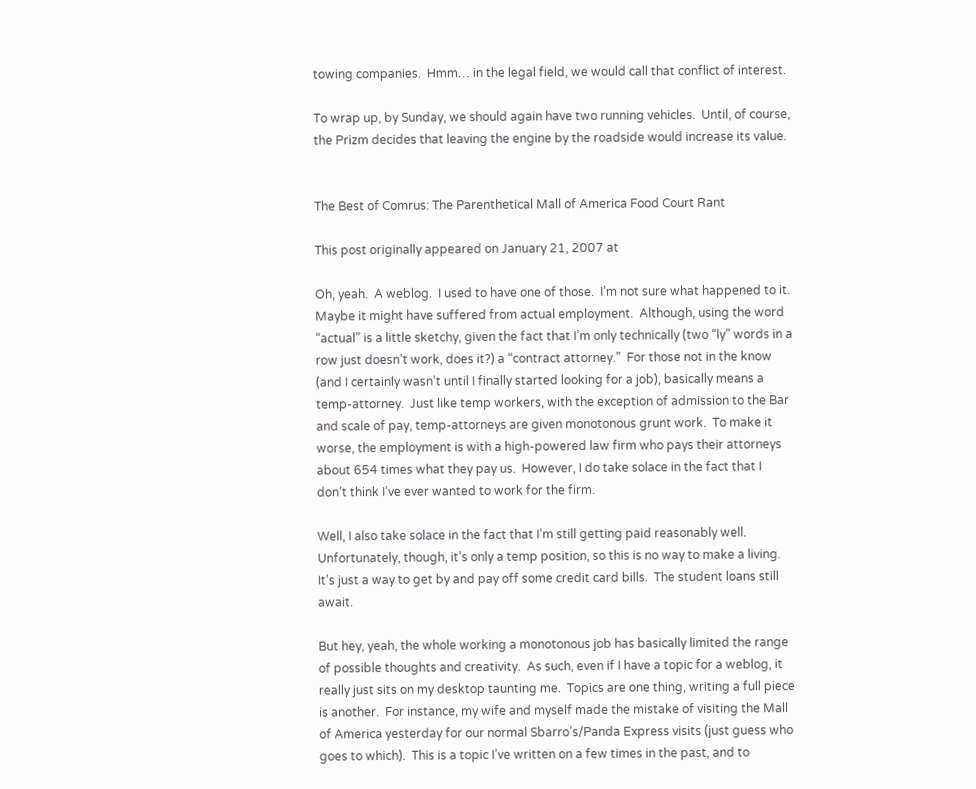towing companies.  Hmm… in the legal field, we would call that conflict of interest.

To wrap up, by Sunday, we should again have two running vehicles.  Until, of course, the Prizm decides that leaving the engine by the roadside would increase its value.


The Best of Comrus: The Parenthetical Mall of America Food Court Rant

This post originally appeared on January 21, 2007 at

Oh, yeah.  A weblog.  I used to have one of those.  I’m not sure what happened to it.  Maybe it might have suffered from actual employment.  Although, using the word “actual” is a little sketchy, given the fact that I’m only technically (two “ly” words in a row just doesn’t work, does it?) a “contract attorney.”  For those not in the know (and I certainly wasn’t until I finally started looking for a job), basically means a temp-attorney.  Just like temp workers, with the exception of admission to the Bar and scale of pay, temp-attorneys are given monotonous grunt work.  To make it worse, the employment is with a high-powered law firm who pays their attorneys about 654 times what they pay us.  However, I do take solace in the fact that I don’t think I’ve ever wanted to work for the firm.

Well, I also take solace in the fact that I’m still getting paid reasonably well.  Unfortunately, though, it’s only a temp position, so this is no way to make a living.  It’s just a way to get by and pay off some credit card bills.  The student loans still await.

But hey, yeah, the whole working a monotonous job has basically limited the range of possible thoughts and creativity.  As such, even if I have a topic for a weblog, it really just sits on my desktop taunting me.  Topics are one thing, writing a full piece is another.  For instance, my wife and myself made the mistake of visiting the Mall of America yesterday for our normal Sbarro’s/Panda Express visits (just guess who goes to which).  This is a topic I’ve written on a few times in the past, and to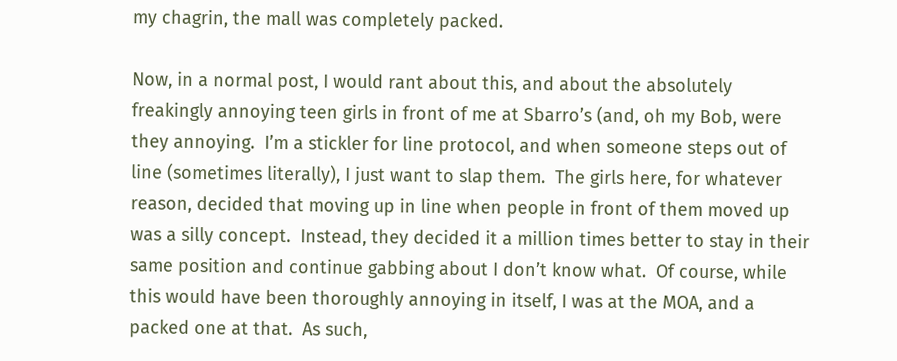my chagrin, the mall was completely packed.

Now, in a normal post, I would rant about this, and about the absolutely freakingly annoying teen girls in front of me at Sbarro’s (and, oh my Bob, were they annoying.  I’m a stickler for line protocol, and when someone steps out of line (sometimes literally), I just want to slap them.  The girls here, for whatever reason, decided that moving up in line when people in front of them moved up was a silly concept.  Instead, they decided it a million times better to stay in their same position and continue gabbing about I don’t know what.  Of course, while this would have been thoroughly annoying in itself, I was at the MOA, and a packed one at that.  As such,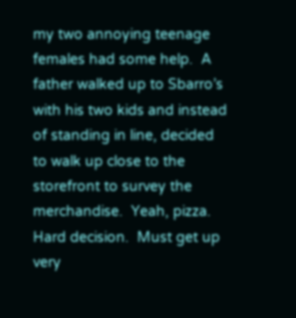my two annoying teenage females had some help.  A father walked up to Sbarro’s with his two kids and instead of standing in line, decided to walk up close to the storefront to survey the merchandise.  Yeah, pizza.  Hard decision.  Must get up very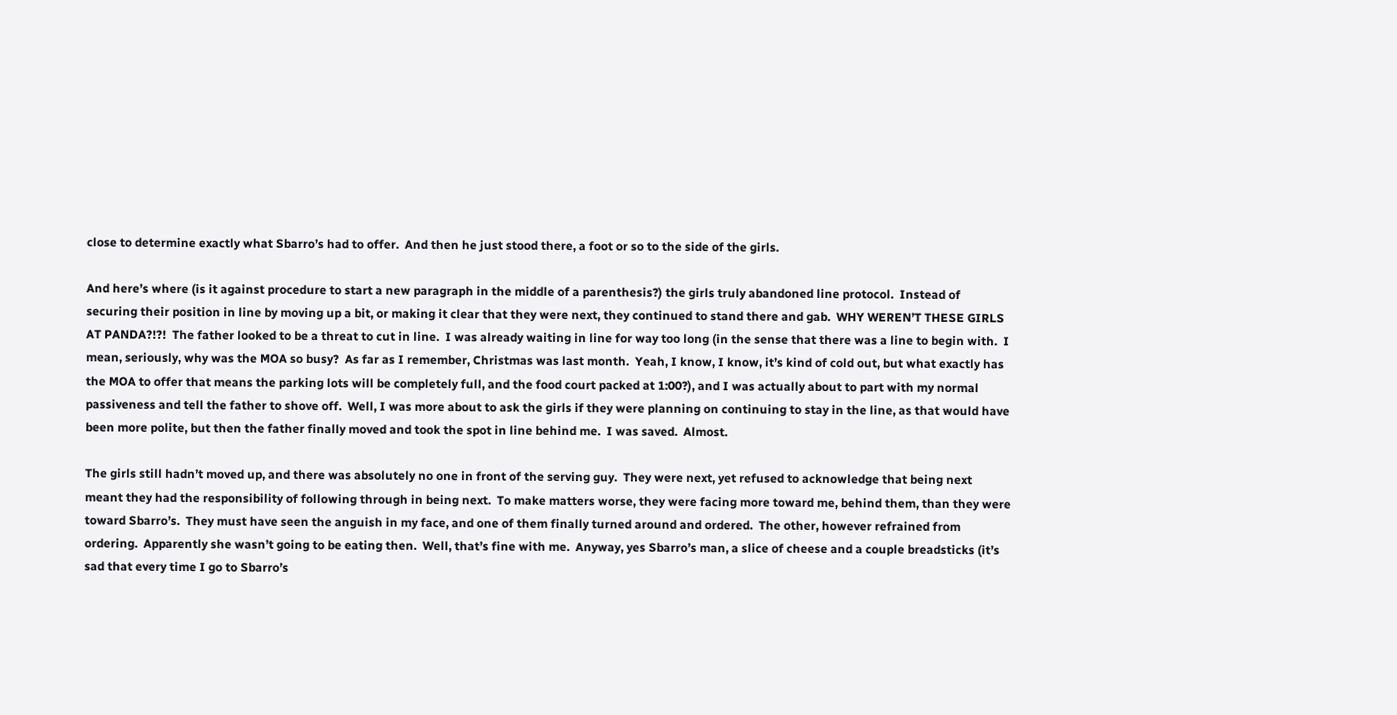close to determine exactly what Sbarro’s had to offer.  And then he just stood there, a foot or so to the side of the girls.

And here’s where (is it against procedure to start a new paragraph in the middle of a parenthesis?) the girls truly abandoned line protocol.  Instead of securing their position in line by moving up a bit, or making it clear that they were next, they continued to stand there and gab.  WHY WEREN’T THESE GIRLS AT PANDA?!?!  The father looked to be a threat to cut in line.  I was already waiting in line for way too long (in the sense that there was a line to begin with.  I mean, seriously, why was the MOA so busy?  As far as I remember, Christmas was last month.  Yeah, I know, I know, it’s kind of cold out, but what exactly has the MOA to offer that means the parking lots will be completely full, and the food court packed at 1:00?), and I was actually about to part with my normal passiveness and tell the father to shove off.  Well, I was more about to ask the girls if they were planning on continuing to stay in the line, as that would have been more polite, but then the father finally moved and took the spot in line behind me.  I was saved.  Almost.

The girls still hadn’t moved up, and there was absolutely no one in front of the serving guy.  They were next, yet refused to acknowledge that being next meant they had the responsibility of following through in being next.  To make matters worse, they were facing more toward me, behind them, than they were toward Sbarro’s.  They must have seen the anguish in my face, and one of them finally turned around and ordered.  The other, however refrained from ordering.  Apparently she wasn’t going to be eating then.  Well, that’s fine with me.  Anyway, yes Sbarro’s man, a slice of cheese and a couple breadsticks (it’s sad that every time I go to Sbarro’s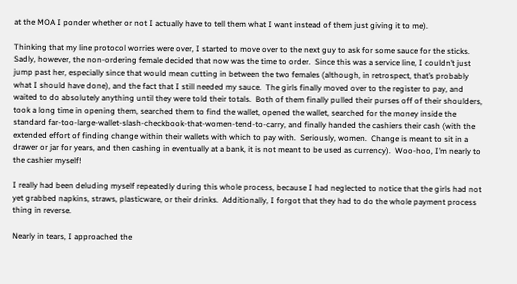at the MOA I ponder whether or not I actually have to tell them what I want instead of them just giving it to me).

Thinking that my line protocol worries were over, I started to move over to the next guy to ask for some sauce for the sticks.  Sadly, however, the non-ordering female decided that now was the time to order.  Since this was a service line, I couldn’t just jump past her, especially since that would mean cutting in between the two females (although, in retrospect, that’s probably what I should have done), and the fact that I still needed my sauce.  The girls finally moved over to the register to pay, and waited to do absolutely anything until they were told their totals.  Both of them finally pulled their purses off of their shoulders, took a long time in opening them, searched them to find the wallet, opened the wallet, searched for the money inside the standard far-too-large-wallet-slash-checkbook-that-women-tend-to-carry, and finally handed the cashiers their cash (with the extended effort of finding change within their wallets with which to pay with.  Seriously, women.  Change is meant to sit in a drawer or jar for years, and then cashing in eventually at a bank, it is not meant to be used as currency).  Woo-hoo, I’m nearly to the cashier myself!

I really had been deluding myself repeatedly during this whole process, because I had neglected to notice that the girls had not yet grabbed napkins, straws, plasticware, or their drinks.  Additionally, I forgot that they had to do the whole payment process thing in reverse.

Nearly in tears, I approached the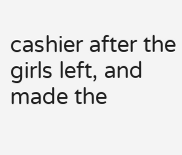cashier after the girls left, and made the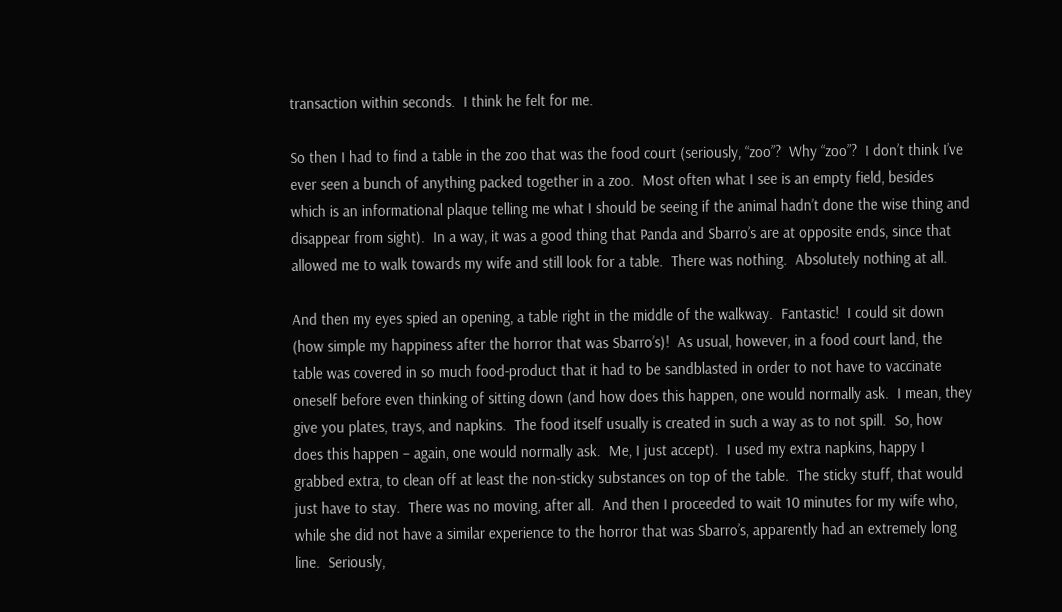transaction within seconds.  I think he felt for me.

So then I had to find a table in the zoo that was the food court (seriously, “zoo”?  Why “zoo”?  I don’t think I’ve ever seen a bunch of anything packed together in a zoo.  Most often what I see is an empty field, besides which is an informational plaque telling me what I should be seeing if the animal hadn’t done the wise thing and disappear from sight).  In a way, it was a good thing that Panda and Sbarro’s are at opposite ends, since that allowed me to walk towards my wife and still look for a table.  There was nothing.  Absolutely nothing at all.

And then my eyes spied an opening, a table right in the middle of the walkway.  Fantastic!  I could sit down (how simple my happiness after the horror that was Sbarro’s)!  As usual, however, in a food court land, the table was covered in so much food-product that it had to be sandblasted in order to not have to vaccinate oneself before even thinking of sitting down (and how does this happen, one would normally ask.  I mean, they give you plates, trays, and napkins.  The food itself usually is created in such a way as to not spill.  So, how does this happen – again, one would normally ask.  Me, I just accept).  I used my extra napkins, happy I grabbed extra, to clean off at least the non-sticky substances on top of the table.  The sticky stuff, that would just have to stay.  There was no moving, after all.  And then I proceeded to wait 10 minutes for my wife who, while she did not have a similar experience to the horror that was Sbarro’s, apparently had an extremely long line.  Seriously,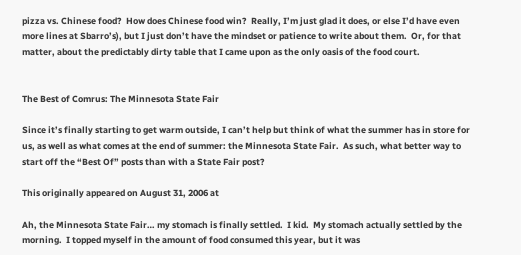pizza vs. Chinese food?  How does Chinese food win?  Really, I’m just glad it does, or else I’d have even more lines at Sbarro’s), but I just don’t have the mindset or patience to write about them.  Or, for that matter, about the predictably dirty table that I came upon as the only oasis of the food court.


The Best of Comrus: The Minnesota State Fair

Since it’s finally starting to get warm outside, I can’t help but think of what the summer has in store for us, as well as what comes at the end of summer: the Minnesota State Fair.  As such, what better way to start off the “Best Of” posts than with a State Fair post?

This originally appeared on August 31, 2006 at

Ah, the Minnesota State Fair… my stomach is finally settled.  I kid.  My stomach actually settled by the morning.  I topped myself in the amount of food consumed this year, but it was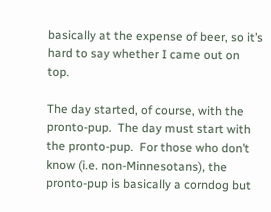basically at the expense of beer, so it’s hard to say whether I came out on top.

The day started, of course, with the pronto-pup.  The day must start with the pronto-pup.  For those who don’t know (i.e. non-Minnesotans), the pronto-pup is basically a corndog but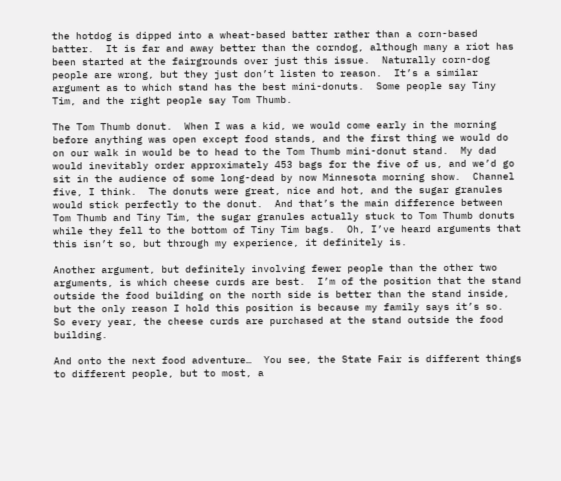the hotdog is dipped into a wheat-based batter rather than a corn-based batter.  It is far and away better than the corndog, although many a riot has been started at the fairgrounds over just this issue.  Naturally corn-dog people are wrong, but they just don’t listen to reason.  It’s a similar argument as to which stand has the best mini-donuts.  Some people say Tiny Tim, and the right people say Tom Thumb.

The Tom Thumb donut.  When I was a kid, we would come early in the morning before anything was open except food stands, and the first thing we would do on our walk in would be to head to the Tom Thumb mini-donut stand.  My dad would inevitably order approximately 453 bags for the five of us, and we’d go sit in the audience of some long-dead by now Minnesota morning show.  Channel five, I think.  The donuts were great, nice and hot, and the sugar granules would stick perfectly to the donut.  And that’s the main difference between Tom Thumb and Tiny Tim, the sugar granules actually stuck to Tom Thumb donuts while they fell to the bottom of Tiny Tim bags.  Oh, I’ve heard arguments that this isn’t so, but through my experience, it definitely is.

Another argument, but definitely involving fewer people than the other two arguments, is which cheese curds are best.  I’m of the position that the stand outside the food building on the north side is better than the stand inside, but the only reason I hold this position is because my family says it’s so.  So every year, the cheese curds are purchased at the stand outside the food building.

And onto the next food adventure…  You see, the State Fair is different things to different people, but to most, a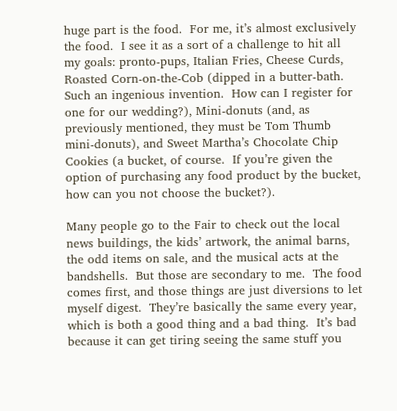huge part is the food.  For me, it’s almost exclusively the food.  I see it as a sort of a challenge to hit all my goals: pronto-pups, Italian Fries, Cheese Curds, Roasted Corn-on-the-Cob (dipped in a butter-bath.  Such an ingenious invention.  How can I register for one for our wedding?), Mini-donuts (and, as previously mentioned, they must be Tom Thumb mini-donuts), and Sweet Martha’s Chocolate Chip Cookies (a bucket, of course.  If you’re given the option of purchasing any food product by the bucket, how can you not choose the bucket?).

Many people go to the Fair to check out the local news buildings, the kids’ artwork, the animal barns, the odd items on sale, and the musical acts at the bandshells.  But those are secondary to me.  The food comes first, and those things are just diversions to let myself digest.  They’re basically the same every year, which is both a good thing and a bad thing.  It’s bad because it can get tiring seeing the same stuff you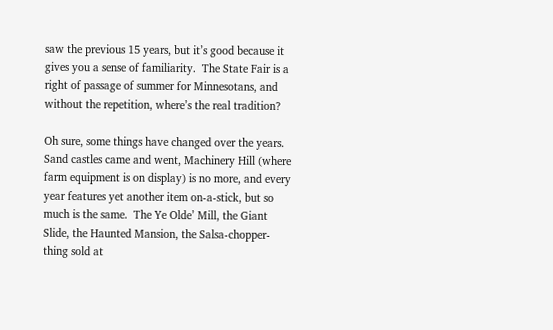saw the previous 15 years, but it’s good because it gives you a sense of familiarity.  The State Fair is a right of passage of summer for Minnesotans, and without the repetition, where’s the real tradition?

Oh sure, some things have changed over the years.  Sand castles came and went, Machinery Hill (where farm equipment is on display) is no more, and every year features yet another item on-a-stick, but so much is the same.  The Ye Olde’ Mill, the Giant Slide, the Haunted Mansion, the Salsa-chopper-thing sold at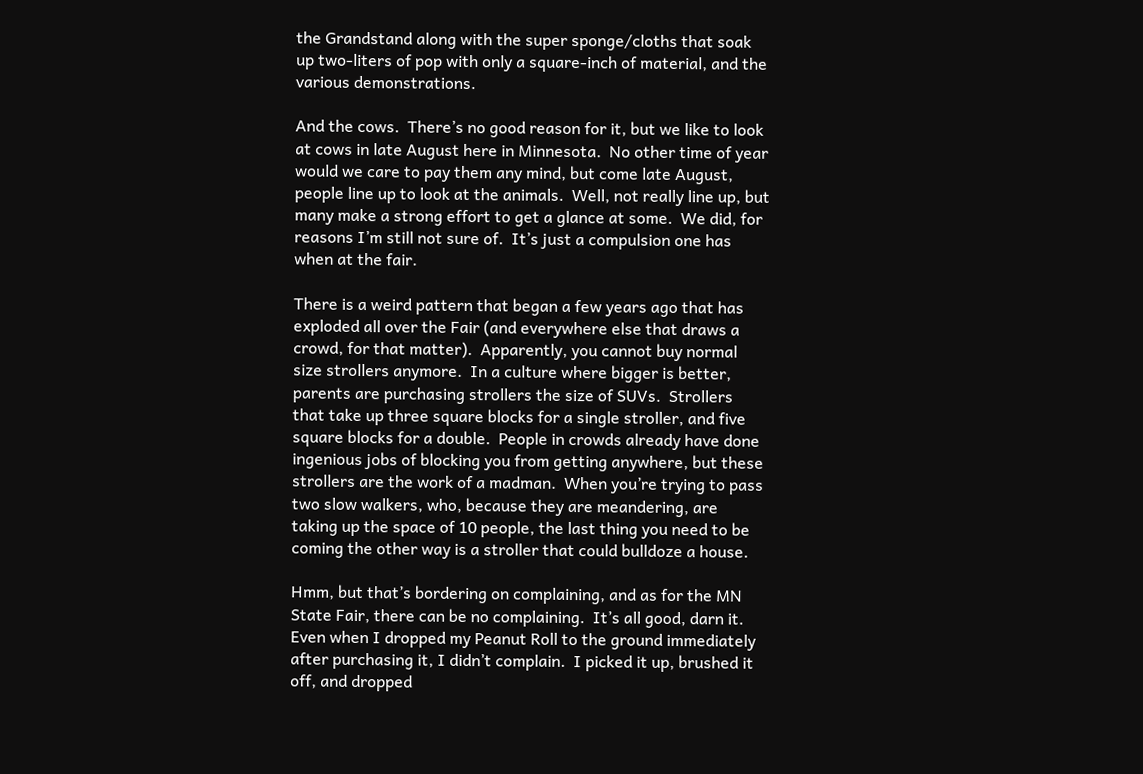the Grandstand along with the super sponge/cloths that soak up two-liters of pop with only a square-inch of material, and the various demonstrations.

And the cows.  There’s no good reason for it, but we like to look at cows in late August here in Minnesota.  No other time of year would we care to pay them any mind, but come late August, people line up to look at the animals.  Well, not really line up, but many make a strong effort to get a glance at some.  We did, for reasons I’m still not sure of.  It’s just a compulsion one has when at the fair.

There is a weird pattern that began a few years ago that has exploded all over the Fair (and everywhere else that draws a crowd, for that matter).  Apparently, you cannot buy normal size strollers anymore.  In a culture where bigger is better, parents are purchasing strollers the size of SUVs.  Strollers that take up three square blocks for a single stroller, and five square blocks for a double.  People in crowds already have done ingenious jobs of blocking you from getting anywhere, but these strollers are the work of a madman.  When you’re trying to pass two slow walkers, who, because they are meandering, are taking up the space of 10 people, the last thing you need to be coming the other way is a stroller that could bulldoze a house.

Hmm, but that’s bordering on complaining, and as for the MN State Fair, there can be no complaining.  It’s all good, darn it.  Even when I dropped my Peanut Roll to the ground immediately after purchasing it, I didn’t complain.  I picked it up, brushed it off, and dropped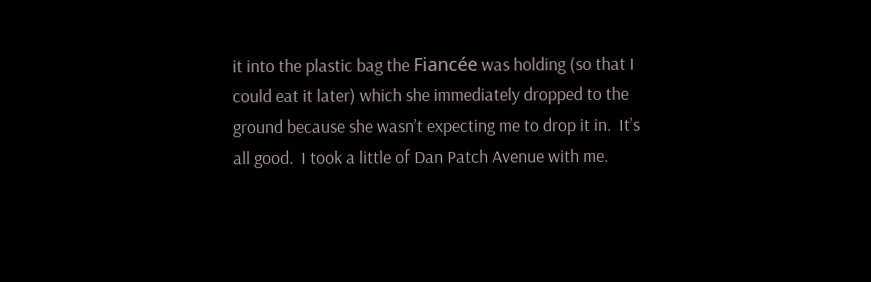it into the plastic bag the Fiancée was holding (so that I could eat it later) which she immediately dropped to the ground because she wasn’t expecting me to drop it in.  It’s all good.  I took a little of Dan Patch Avenue with me.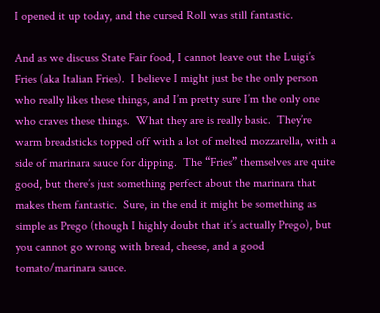I opened it up today, and the cursed Roll was still fantastic.

And as we discuss State Fair food, I cannot leave out the Luigi’s Fries (aka Italian Fries).  I believe I might just be the only person who really likes these things, and I’m pretty sure I’m the only one who craves these things.  What they are is really basic.  They’re warm breadsticks topped off with a lot of melted mozzarella, with a side of marinara sauce for dipping.  The “Fries” themselves are quite good, but there’s just something perfect about the marinara that makes them fantastic.  Sure, in the end it might be something as simple as Prego (though I highly doubt that it’s actually Prego), but you cannot go wrong with bread, cheese, and a good tomato/marinara sauce.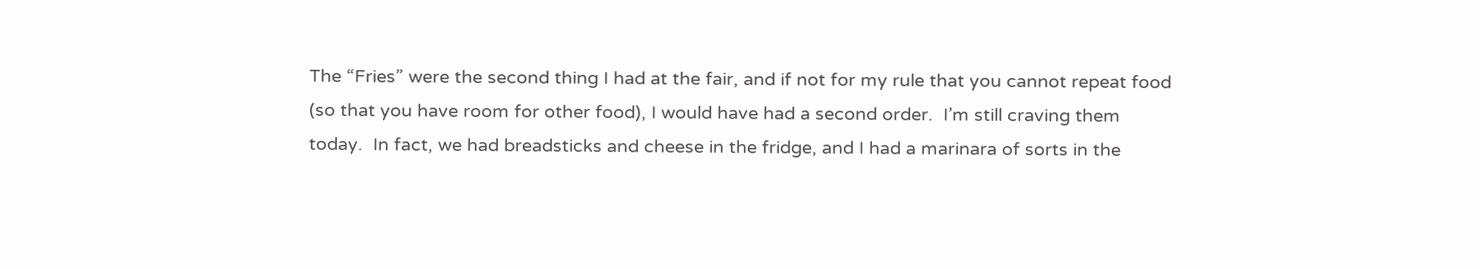The “Fries” were the second thing I had at the fair, and if not for my rule that you cannot repeat food (so that you have room for other food), I would have had a second order.  I’m still craving them today.  In fact, we had breadsticks and cheese in the fridge, and I had a marinara of sorts in the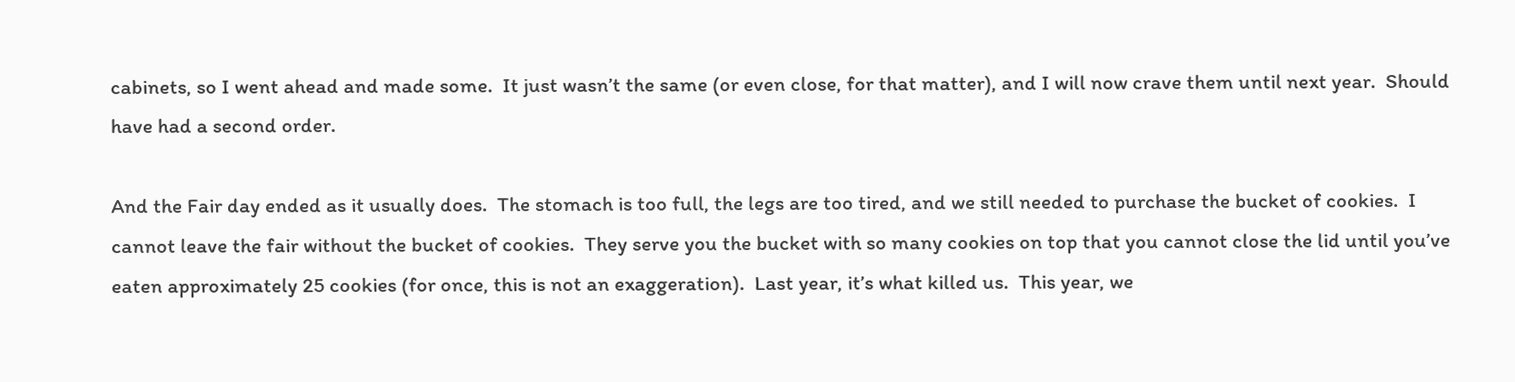cabinets, so I went ahead and made some.  It just wasn’t the same (or even close, for that matter), and I will now crave them until next year.  Should have had a second order.

And the Fair day ended as it usually does.  The stomach is too full, the legs are too tired, and we still needed to purchase the bucket of cookies.  I cannot leave the fair without the bucket of cookies.  They serve you the bucket with so many cookies on top that you cannot close the lid until you’ve eaten approximately 25 cookies (for once, this is not an exaggeration).  Last year, it’s what killed us.  This year, we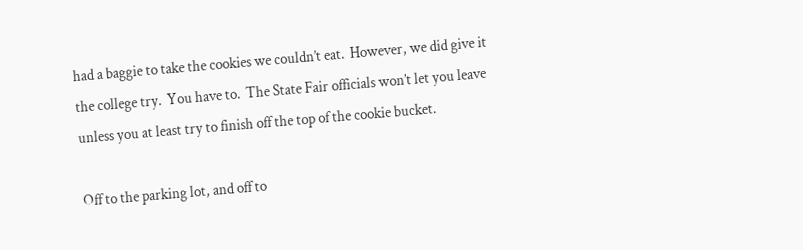had a baggie to take the cookies we couldn’t eat.  However, we did give it the college try.  You have to.  The State Fair officials won’t let you leave unless you at least try to finish off the top of the cookie bucket.

Off to the parking lot, and off to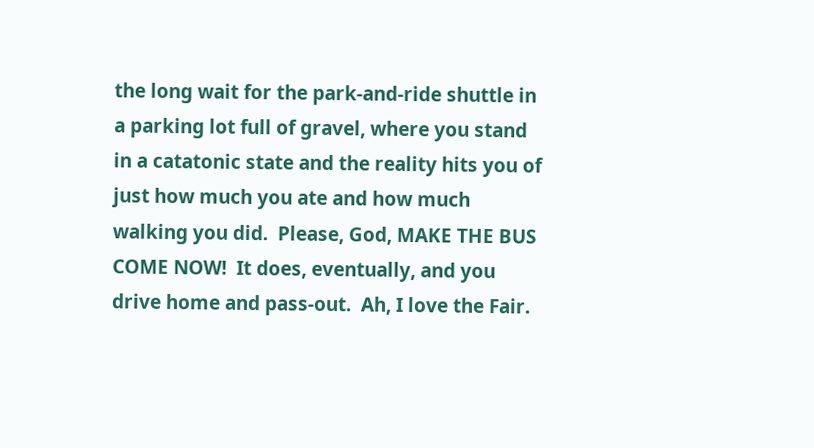the long wait for the park-and-ride shuttle in a parking lot full of gravel, where you stand in a catatonic state and the reality hits you of just how much you ate and how much walking you did.  Please, God, MAKE THE BUS COME NOW!  It does, eventually, and you drive home and pass-out.  Ah, I love the Fair.